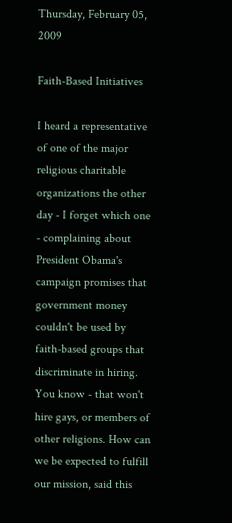Thursday, February 05, 2009

Faith-Based Initiatives

I heard a representative of one of the major religious charitable organizations the other day - I forget which one - complaining about President Obama's campaign promises that government money couldn't be used by faith-based groups that discriminate in hiring. You know - that won't hire gays, or members of other religions. How can we be expected to fulfill our mission, said this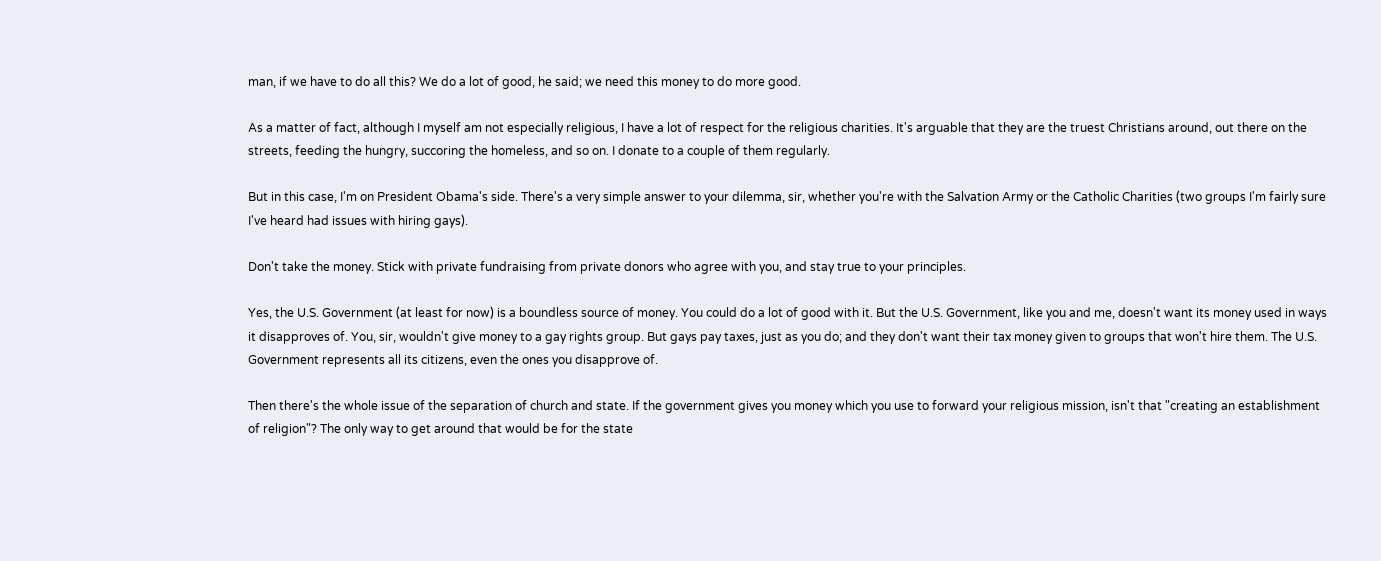man, if we have to do all this? We do a lot of good, he said; we need this money to do more good.

As a matter of fact, although I myself am not especially religious, I have a lot of respect for the religious charities. It's arguable that they are the truest Christians around, out there on the streets, feeding the hungry, succoring the homeless, and so on. I donate to a couple of them regularly.

But in this case, I'm on President Obama's side. There's a very simple answer to your dilemma, sir, whether you're with the Salvation Army or the Catholic Charities (two groups I'm fairly sure I've heard had issues with hiring gays).

Don't take the money. Stick with private fundraising from private donors who agree with you, and stay true to your principles.

Yes, the U.S. Government (at least for now) is a boundless source of money. You could do a lot of good with it. But the U.S. Government, like you and me, doesn't want its money used in ways it disapproves of. You, sir, wouldn't give money to a gay rights group. But gays pay taxes, just as you do; and they don't want their tax money given to groups that won't hire them. The U.S. Government represents all its citizens, even the ones you disapprove of.

Then there's the whole issue of the separation of church and state. If the government gives you money which you use to forward your religious mission, isn't that "creating an establishment of religion"? The only way to get around that would be for the state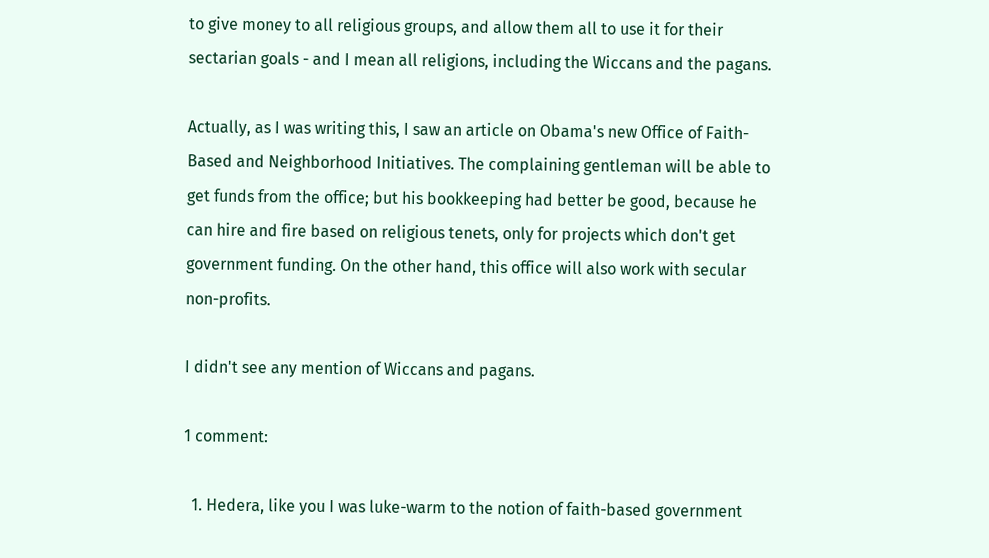to give money to all religious groups, and allow them all to use it for their sectarian goals - and I mean all religions, including the Wiccans and the pagans.

Actually, as I was writing this, I saw an article on Obama's new Office of Faith-Based and Neighborhood Initiatives. The complaining gentleman will be able to get funds from the office; but his bookkeeping had better be good, because he can hire and fire based on religious tenets, only for projects which don't get government funding. On the other hand, this office will also work with secular non-profits.

I didn't see any mention of Wiccans and pagans.

1 comment:

  1. Hedera, like you I was luke-warm to the notion of faith-based government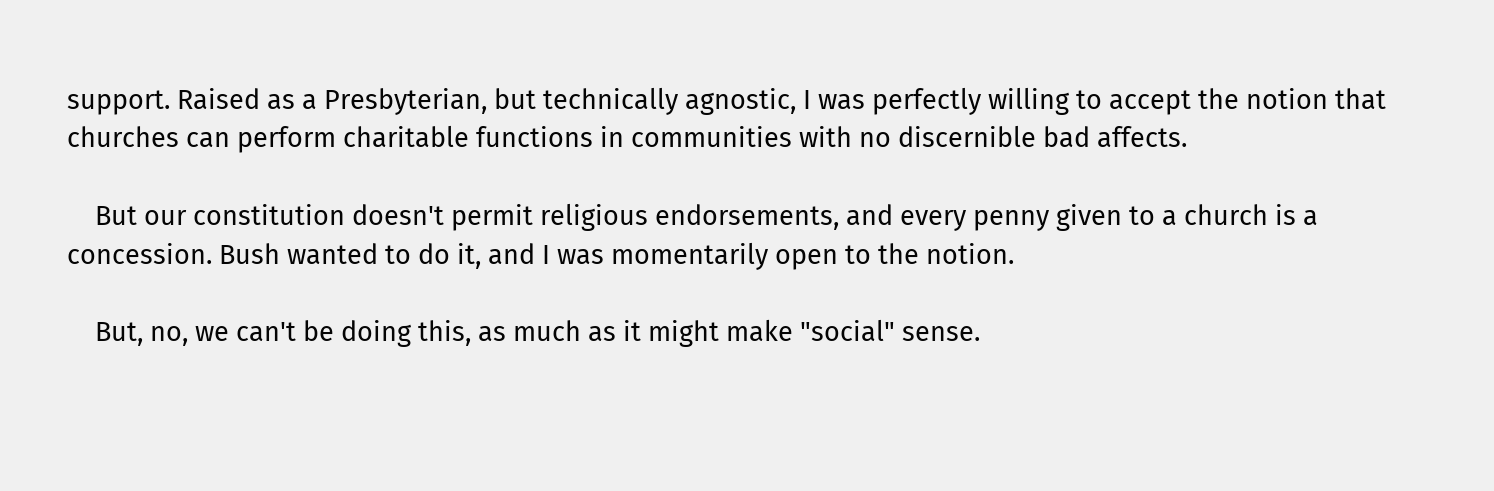support. Raised as a Presbyterian, but technically agnostic, I was perfectly willing to accept the notion that churches can perform charitable functions in communities with no discernible bad affects.

    But our constitution doesn't permit religious endorsements, and every penny given to a church is a concession. Bush wanted to do it, and I was momentarily open to the notion.

    But, no, we can't be doing this, as much as it might make "social" sense.